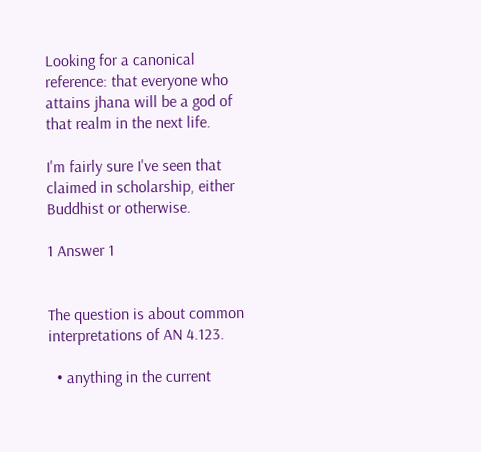Looking for a canonical reference: that everyone who attains jhana will be a god of that realm in the next life.

I'm fairly sure I've seen that claimed in scholarship, either Buddhist or otherwise.

1 Answer 1


The question is about common interpretations of AN 4.123.

  • anything in the current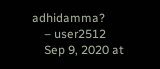adhidamma?
    – user2512
    Sep 9, 2020 at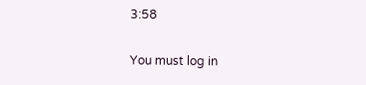3:58

You must log in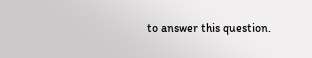to answer this question.